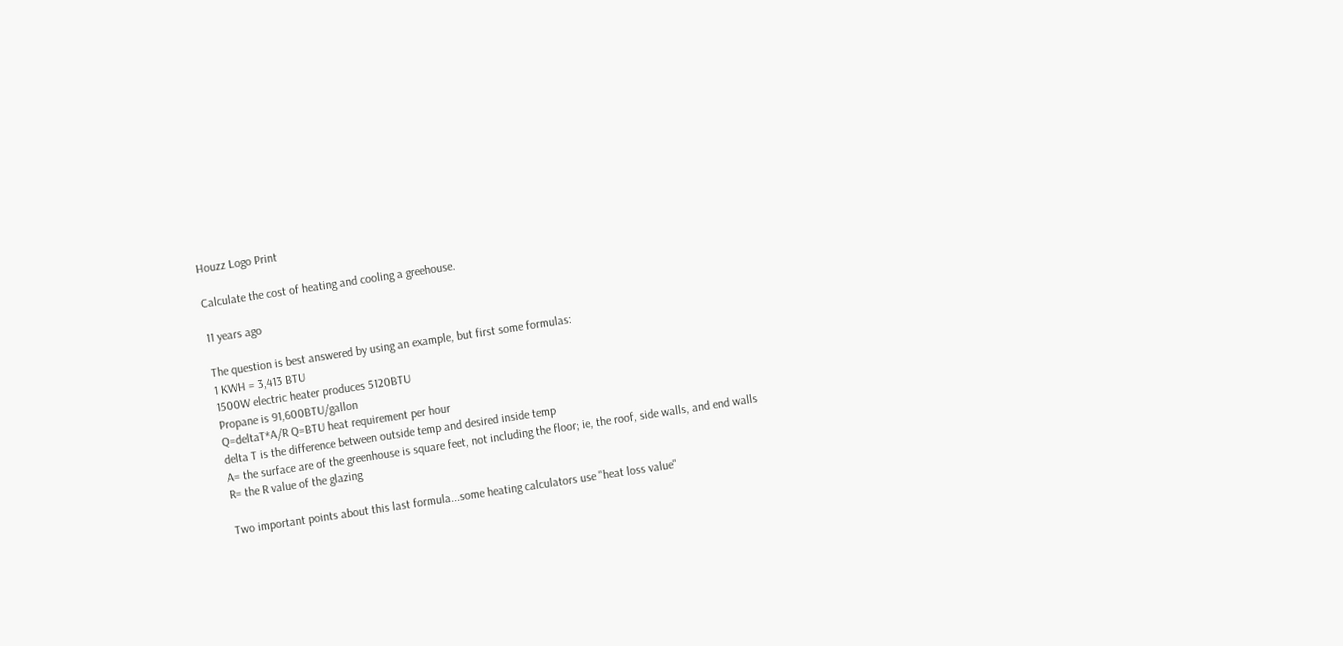Houzz Logo Print

Calculate the cost of heating and cooling a greehouse.

11 years ago

The question is best answered by using an example, but first some formulas:
1 KWH = 3,413 BTU
1500W electric heater produces 5120BTU
Propane is 91,600BTU/gallon
Q=deltaT*A/R Q=BTU heat requirement per hour
delta T is the difference between outside temp and desired inside temp
A= the surface are of the greenhouse is square feet, not including the floor; ie, the roof, side walls, and end walls
R= the R value of the glazing

Two important points about this last formula...some heating calculators use "heat loss value"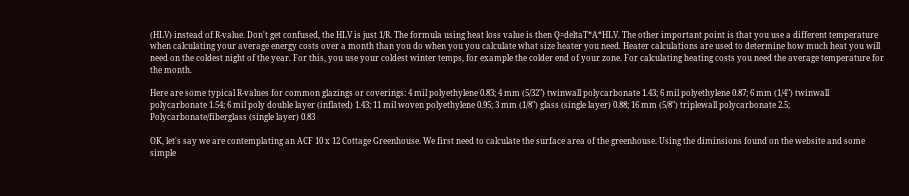(HLV) instead of R-value. Don't get confused, the HLV is just 1/R. The formula using heat loss value is then Q=deltaT*A*HLV. The other important point is that you use a different temperature when calculating your average energy costs over a month than you do when you you calculate what size heater you need. Heater calculations are used to determine how much heat you will need on the coldest night of the year. For this, you use your coldest winter temps, for example the colder end of your zone. For calculating heating costs you need the average temperature for the month.

Here are some typical R-values for common glazings or coverings: 4 mil polyethylene 0.83; 4 mm (5/32") twinwall polycarbonate 1.43; 6 mil polyethylene 0.87; 6 mm (1/4") twinwall polycarbonate 1.54; 6 mil poly double layer (inflated) 1.43; 11 mil woven polyethylene 0.95; 3 mm (1/8") glass (single layer) 0.88; 16 mm (5/8") triplewall polycarbonate 2.5; Polycarbonate/fiberglass (single layer) 0.83

OK, let's say we are contemplating an ACF 10 x 12 Cottage Greenhouse. We first need to calculate the surface area of the greenhouse. Using the diminsions found on the website and some simple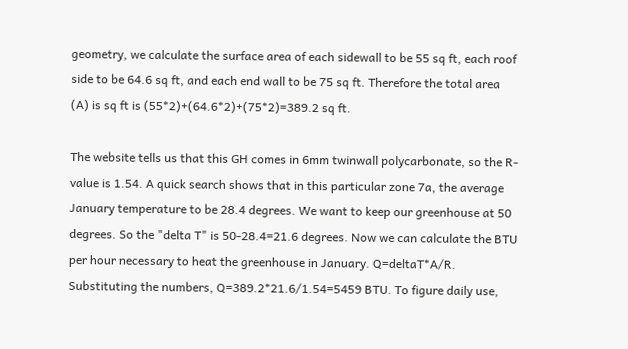geometry, we calculate the surface area of each sidewall to be 55 sq ft, each roof side to be 64.6 sq ft, and each end wall to be 75 sq ft. Therefore the total area (A) is sq ft is (55*2)+(64.6*2)+(75*2)=389.2 sq ft.

The website tells us that this GH comes in 6mm twinwall polycarbonate, so the R-value is 1.54. A quick search shows that in this particular zone 7a, the average January temperature to be 28.4 degrees. We want to keep our greenhouse at 50 degrees. So the "delta T" is 50-28.4=21.6 degrees. Now we can calculate the BTU per hour necessary to heat the greenhouse in January. Q=deltaT*A/R. Substituting the numbers, Q=389.2*21.6/1.54=5459 BTU. To figure daily use,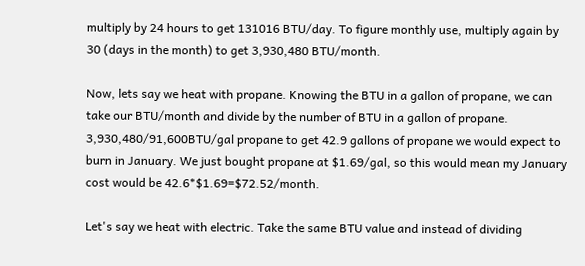multiply by 24 hours to get 131016 BTU/day. To figure monthly use, multiply again by 30 (days in the month) to get 3,930,480 BTU/month.

Now, lets say we heat with propane. Knowing the BTU in a gallon of propane, we can take our BTU/month and divide by the number of BTU in a gallon of propane. 3,930,480/91,600BTU/gal propane to get 42.9 gallons of propane we would expect to burn in January. We just bought propane at $1.69/gal, so this would mean my January cost would be 42.6*$1.69=$72.52/month.

Let's say we heat with electric. Take the same BTU value and instead of dividing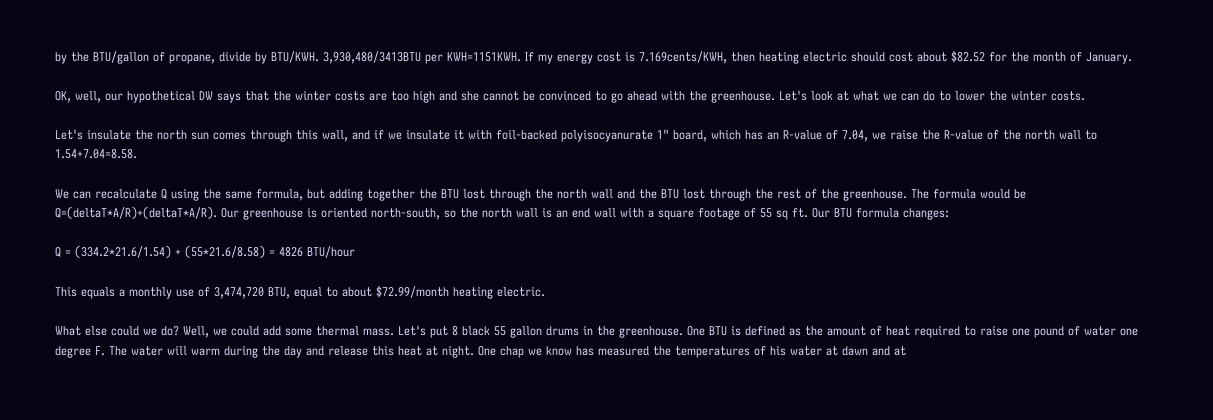by the BTU/gallon of propane, divide by BTU/KWH. 3,930,480/3413BTU per KWH=1151KWH. If my energy cost is 7.169cents/KWH, then heating electric should cost about $82.52 for the month of January.

OK, well, our hypothetical DW says that the winter costs are too high and she cannot be convinced to go ahead with the greenhouse. Let's look at what we can do to lower the winter costs.

Let's insulate the north sun comes through this wall, and if we insulate it with foil-backed polyisocyanurate 1" board, which has an R-value of 7.04, we raise the R-value of the north wall to 1.54+7.04=8.58.

We can recalculate Q using the same formula, but adding together the BTU lost through the north wall and the BTU lost through the rest of the greenhouse. The formula would be Q=(deltaT*A/R)+(deltaT*A/R). Our greenhouse is oriented north-south, so the north wall is an end wall with a square footage of 55 sq ft. Our BTU formula changes:

Q = (334.2*21.6/1.54) + (55*21.6/8.58) = 4826 BTU/hour

This equals a monthly use of 3,474,720 BTU, equal to about $72.99/month heating electric.

What else could we do? Well, we could add some thermal mass. Let's put 8 black 55 gallon drums in the greenhouse. One BTU is defined as the amount of heat required to raise one pound of water one degree F. The water will warm during the day and release this heat at night. One chap we know has measured the temperatures of his water at dawn and at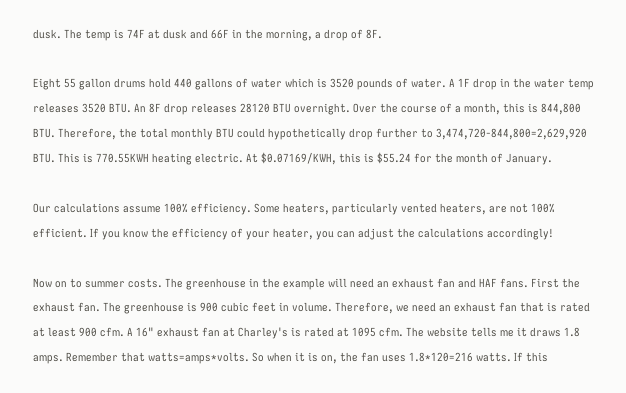dusk. The temp is 74F at dusk and 66F in the morning, a drop of 8F.

Eight 55 gallon drums hold 440 gallons of water which is 3520 pounds of water. A 1F drop in the water temp releases 3520 BTU. An 8F drop releases 28120 BTU overnight. Over the course of a month, this is 844,800 BTU. Therefore, the total monthly BTU could hypothetically drop further to 3,474,720-844,800=2,629,920 BTU. This is 770.55KWH heating electric. At $0.07169/KWH, this is $55.24 for the month of January.

Our calculations assume 100% efficiency. Some heaters, particularly vented heaters, are not 100% efficient. If you know the efficiency of your heater, you can adjust the calculations accordingly!

Now on to summer costs. The greenhouse in the example will need an exhaust fan and HAF fans. First the exhaust fan. The greenhouse is 900 cubic feet in volume. Therefore, we need an exhaust fan that is rated at least 900 cfm. A 16" exhaust fan at Charley's is rated at 1095 cfm. The website tells me it draws 1.8 amps. Remember that watts=amps*volts. So when it is on, the fan uses 1.8*120=216 watts. If this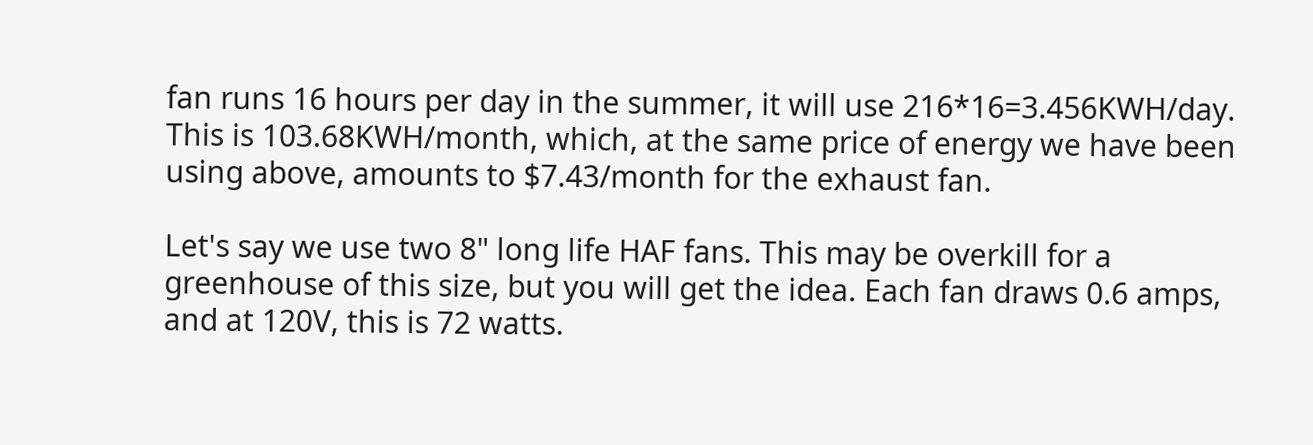fan runs 16 hours per day in the summer, it will use 216*16=3.456KWH/day. This is 103.68KWH/month, which, at the same price of energy we have been using above, amounts to $7.43/month for the exhaust fan.

Let's say we use two 8" long life HAF fans. This may be overkill for a greenhouse of this size, but you will get the idea. Each fan draws 0.6 amps, and at 120V, this is 72 watts.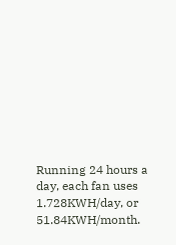Running 24 hours a day, each fan uses 1.728KWH/day, or 51.84KWH/month.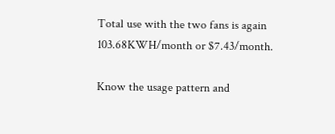Total use with the two fans is again 103.68KWH/month or $7.43/month.

Know the usage pattern and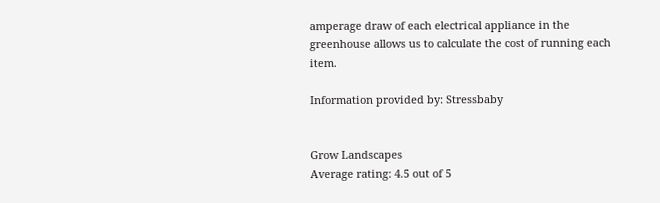amperage draw of each electrical appliance in the greenhouse allows us to calculate the cost of running each item.

Information provided by: Stressbaby


Grow Landscapes
Average rating: 4.5 out of 5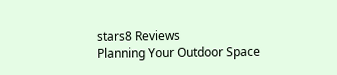stars8 Reviews
Planning Your Outdoor Space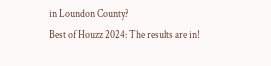in Loundon County?
Best of Houzz 2024: The results are in!